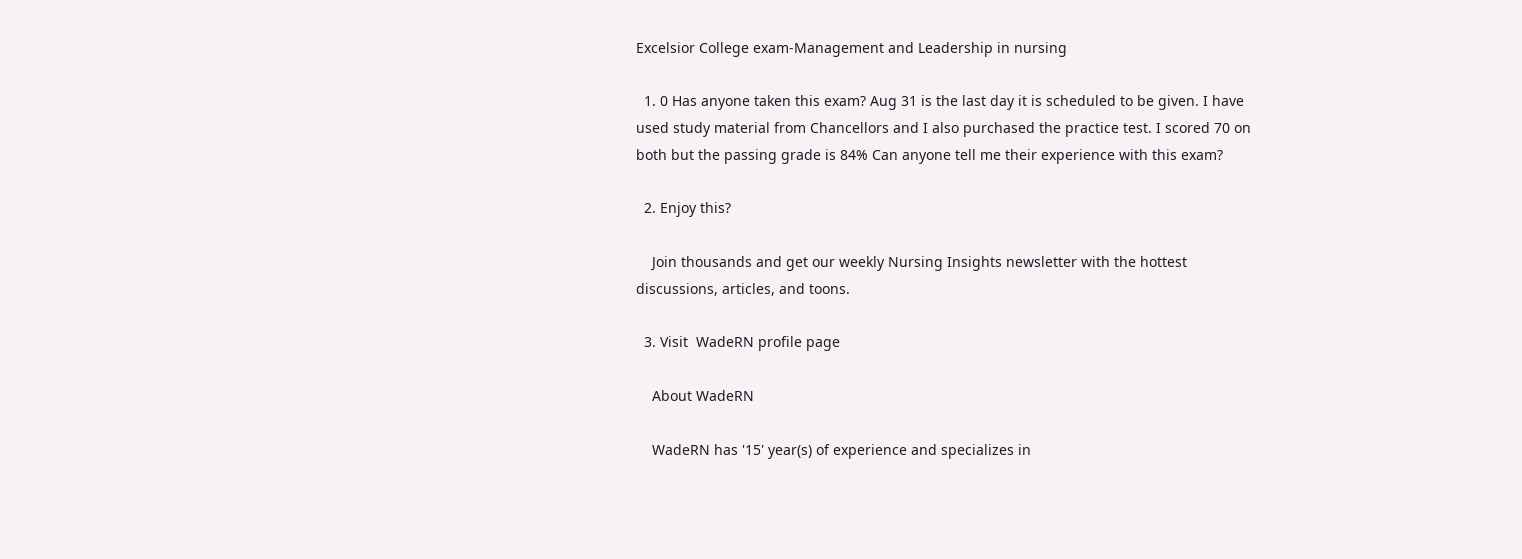Excelsior College exam-Management and Leadership in nursing

  1. 0 Has anyone taken this exam? Aug 31 is the last day it is scheduled to be given. I have used study material from Chancellors and I also purchased the practice test. I scored 70 on both but the passing grade is 84% Can anyone tell me their experience with this exam?

  2. Enjoy this?

    Join thousands and get our weekly Nursing Insights newsletter with the hottest discussions, articles, and toons.

  3. Visit  WadeRN profile page

    About WadeRN

    WadeRN has '15' year(s) of experience and specializes in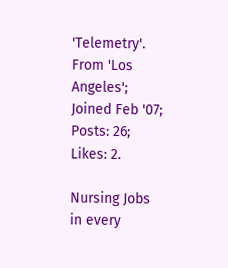'Telemetry'. From 'Los Angeles'; Joined Feb '07; Posts: 26; Likes: 2.

Nursing Jobs in every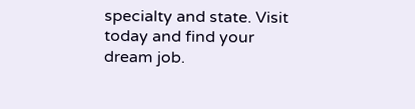specialty and state. Visit today and find your dream job.